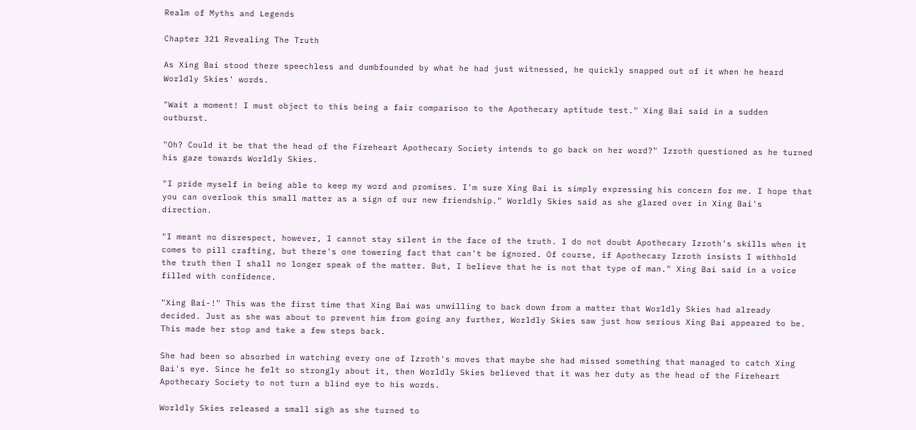Realm of Myths and Legends

Chapter 321 Revealing The Truth

As Xing Bai stood there speechless and dumbfounded by what he had just witnessed, he quickly snapped out of it when he heard Worldly Skies' words.

"Wait a moment! I must object to this being a fair comparison to the Apothecary aptitude test." Xing Bai said in a sudden outburst.

"Oh? Could it be that the head of the Fireheart Apothecary Society intends to go back on her word?" Izroth questioned as he turned his gaze towards Worldly Skies.

"I pride myself in being able to keep my word and promises. I'm sure Xing Bai is simply expressing his concern for me. I hope that you can overlook this small matter as a sign of our new friendship." Worldly Skies said as she glared over in Xing Bai's direction.

"I meant no disrespect, however, I cannot stay silent in the face of the truth. I do not doubt Apothecary Izroth's skills when it comes to pill crafting, but there's one towering fact that can't be ignored. Of course, if Apothecary Izroth insists I withhold the truth then I shall no longer speak of the matter. But, I believe that he is not that type of man." Xing Bai said in a voice filled with confidence.

"Xing Bai-!" This was the first time that Xing Bai was unwilling to back down from a matter that Worldly Skies had already decided. Just as she was about to prevent him from going any further, Worldly Skies saw just how serious Xing Bai appeared to be. This made her stop and take a few steps back.

She had been so absorbed in watching every one of Izroth's moves that maybe she had missed something that managed to catch Xing Bai's eye. Since he felt so strongly about it, then Worldly Skies believed that it was her duty as the head of the Fireheart Apothecary Society to not turn a blind eye to his words.

Worldly Skies released a small sigh as she turned to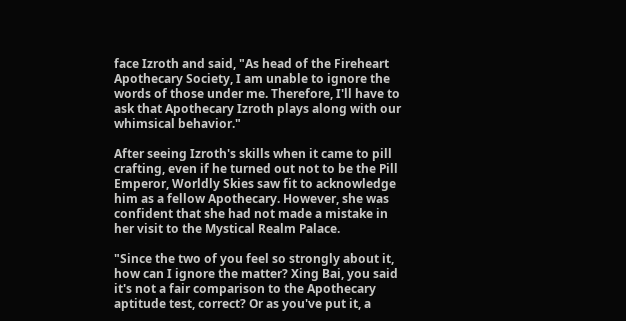face Izroth and said, "As head of the Fireheart Apothecary Society, I am unable to ignore the words of those under me. Therefore, I'll have to ask that Apothecary Izroth plays along with our whimsical behavior."

After seeing Izroth's skills when it came to pill crafting, even if he turned out not to be the Pill Emperor, Worldly Skies saw fit to acknowledge him as a fellow Apothecary. However, she was confident that she had not made a mistake in her visit to the Mystical Realm Palace.

"Since the two of you feel so strongly about it, how can I ignore the matter? Xing Bai, you said it's not a fair comparison to the Apothecary aptitude test, correct? Or as you've put it, a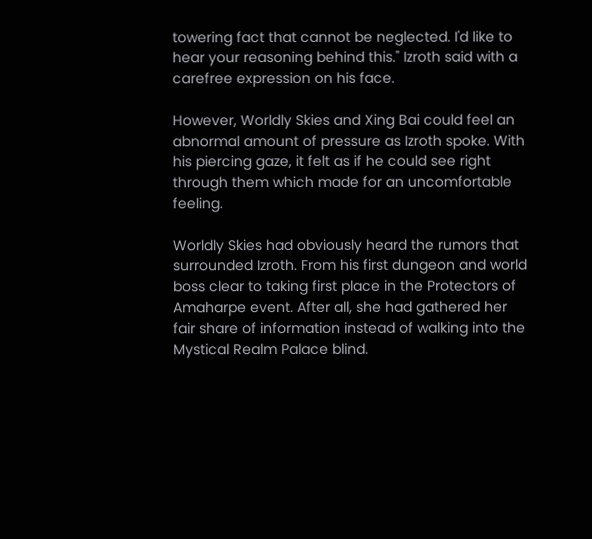towering fact that cannot be neglected. I'd like to hear your reasoning behind this." Izroth said with a carefree expression on his face.

However, Worldly Skies and Xing Bai could feel an abnormal amount of pressure as Izroth spoke. With his piercing gaze, it felt as if he could see right through them which made for an uncomfortable feeling.

Worldly Skies had obviously heard the rumors that surrounded Izroth. From his first dungeon and world boss clear to taking first place in the Protectors of Amaharpe event. After all, she had gathered her fair share of information instead of walking into the Mystical Realm Palace blind.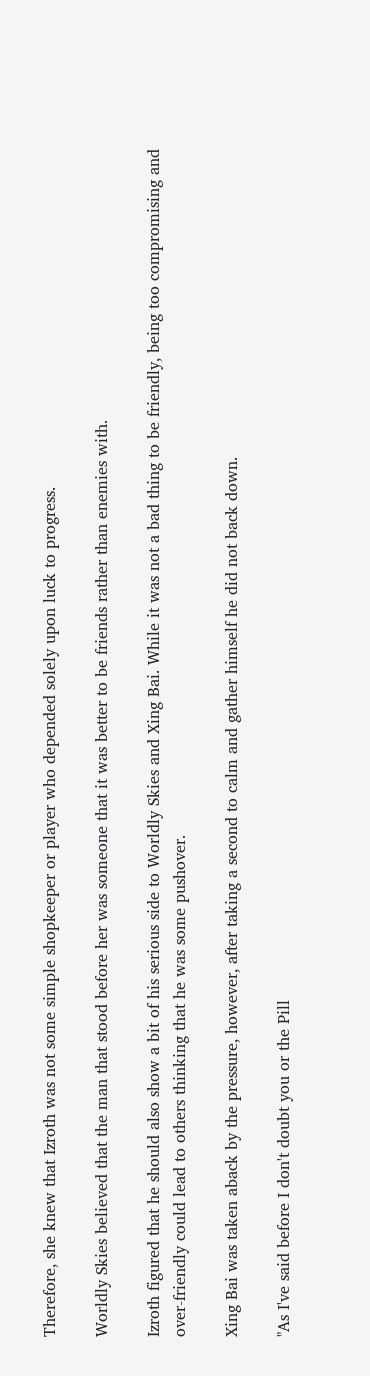Therefore, she knew that Izroth was not some simple shopkeeper or player who depended solely upon luck to progress.

Worldly Skies believed that the man that stood before her was someone that it was better to be friends rather than enemies with.

Izroth figured that he should also show a bit of his serious side to Worldly Skies and Xing Bai. While it was not a bad thing to be friendly, being too compromising and over-friendly could lead to others thinking that he was some pushover.

Xing Bai was taken aback by the pressure, however, after taking a second to calm and gather himself he did not back down.

"As I've said before I don't doubt you or the Pill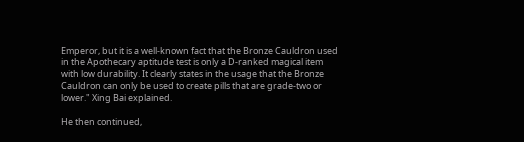Emperor, but it is a well-known fact that the Bronze Cauldron used in the Apothecary aptitude test is only a D-ranked magical item with low durability. It clearly states in the usage that the Bronze Cauldron can only be used to create pills that are grade-two or lower." Xing Bai explained.

He then continued,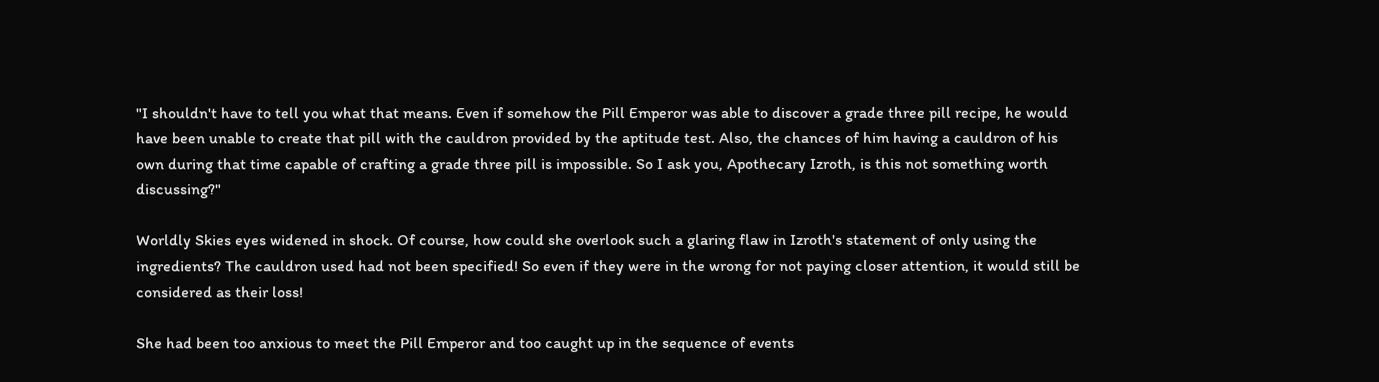"I shouldn't have to tell you what that means. Even if somehow the Pill Emperor was able to discover a grade three pill recipe, he would have been unable to create that pill with the cauldron provided by the aptitude test. Also, the chances of him having a cauldron of his own during that time capable of crafting a grade three pill is impossible. So I ask you, Apothecary Izroth, is this not something worth discussing?"

Worldly Skies eyes widened in shock. Of course, how could she overlook such a glaring flaw in Izroth's statement of only using the ingredients? The cauldron used had not been specified! So even if they were in the wrong for not paying closer attention, it would still be considered as their loss!

She had been too anxious to meet the Pill Emperor and too caught up in the sequence of events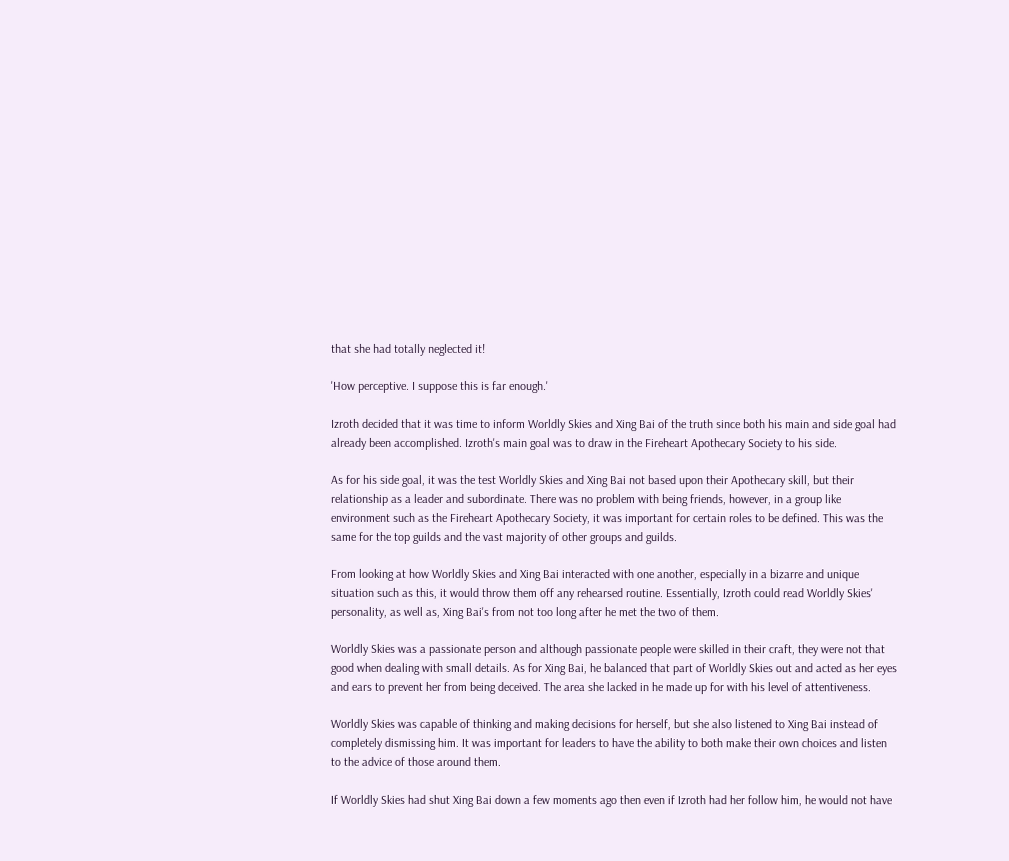that she had totally neglected it!

'How perceptive. I suppose this is far enough.'

Izroth decided that it was time to inform Worldly Skies and Xing Bai of the truth since both his main and side goal had already been accomplished. Izroth's main goal was to draw in the Fireheart Apothecary Society to his side.

As for his side goal, it was the test Worldly Skies and Xing Bai not based upon their Apothecary skill, but their relationship as a leader and subordinate. There was no problem with being friends, however, in a group like environment such as the Fireheart Apothecary Society, it was important for certain roles to be defined. This was the same for the top guilds and the vast majority of other groups and guilds.

From looking at how Worldly Skies and Xing Bai interacted with one another, especially in a bizarre and unique situation such as this, it would throw them off any rehearsed routine. Essentially, Izroth could read Worldly Skies' personality, as well as, Xing Bai's from not too long after he met the two of them.

Worldly Skies was a passionate person and although passionate people were skilled in their craft, they were not that good when dealing with small details. As for Xing Bai, he balanced that part of Worldly Skies out and acted as her eyes and ears to prevent her from being deceived. The area she lacked in he made up for with his level of attentiveness.

Worldly Skies was capable of thinking and making decisions for herself, but she also listened to Xing Bai instead of completely dismissing him. It was important for leaders to have the ability to both make their own choices and listen to the advice of those around them.

If Worldly Skies had shut Xing Bai down a few moments ago then even if Izroth had her follow him, he would not have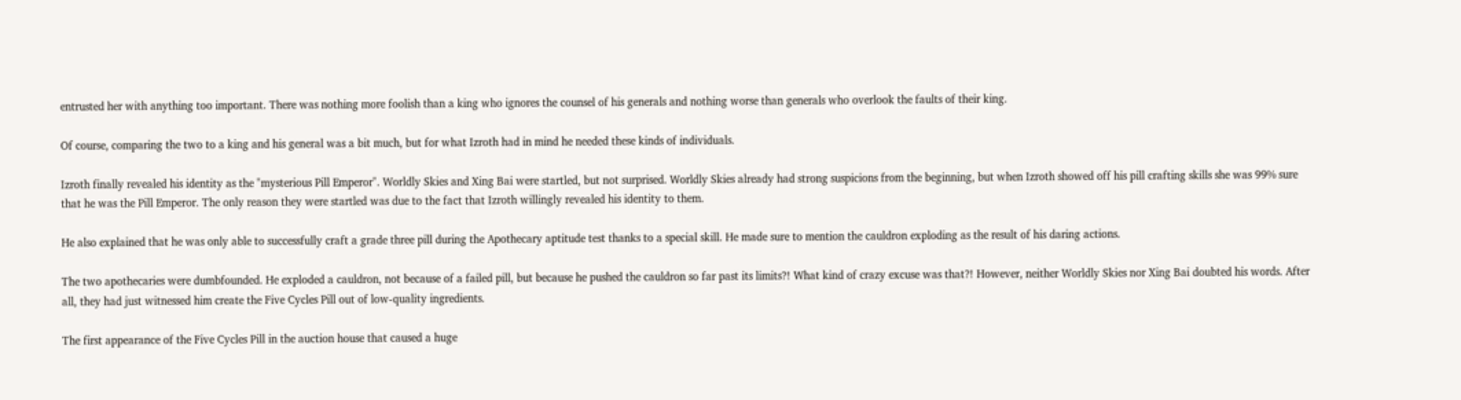entrusted her with anything too important. There was nothing more foolish than a king who ignores the counsel of his generals and nothing worse than generals who overlook the faults of their king.

Of course, comparing the two to a king and his general was a bit much, but for what Izroth had in mind he needed these kinds of individuals.

Izroth finally revealed his identity as the "mysterious Pill Emperor". Worldly Skies and Xing Bai were startled, but not surprised. Worldly Skies already had strong suspicions from the beginning, but when Izroth showed off his pill crafting skills she was 99% sure that he was the Pill Emperor. The only reason they were startled was due to the fact that Izroth willingly revealed his identity to them.

He also explained that he was only able to successfully craft a grade three pill during the Apothecary aptitude test thanks to a special skill. He made sure to mention the cauldron exploding as the result of his daring actions.

The two apothecaries were dumbfounded. He exploded a cauldron, not because of a failed pill, but because he pushed the cauldron so far past its limits?! What kind of crazy excuse was that?! However, neither Worldly Skies nor Xing Bai doubted his words. After all, they had just witnessed him create the Five Cycles Pill out of low-quality ingredients.

The first appearance of the Five Cycles Pill in the auction house that caused a huge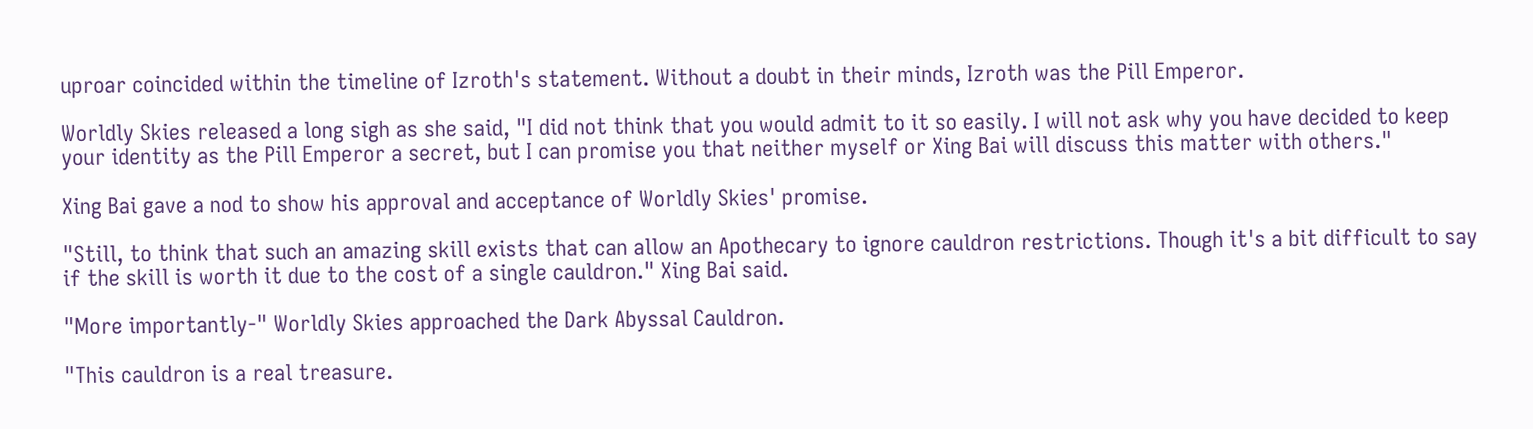uproar coincided within the timeline of Izroth's statement. Without a doubt in their minds, Izroth was the Pill Emperor.

Worldly Skies released a long sigh as she said, "I did not think that you would admit to it so easily. I will not ask why you have decided to keep your identity as the Pill Emperor a secret, but I can promise you that neither myself or Xing Bai will discuss this matter with others."

Xing Bai gave a nod to show his approval and acceptance of Worldly Skies' promise.

"Still, to think that such an amazing skill exists that can allow an Apothecary to ignore cauldron restrictions. Though it's a bit difficult to say if the skill is worth it due to the cost of a single cauldron." Xing Bai said.

"More importantly-" Worldly Skies approached the Dark Abyssal Cauldron.

"This cauldron is a real treasure.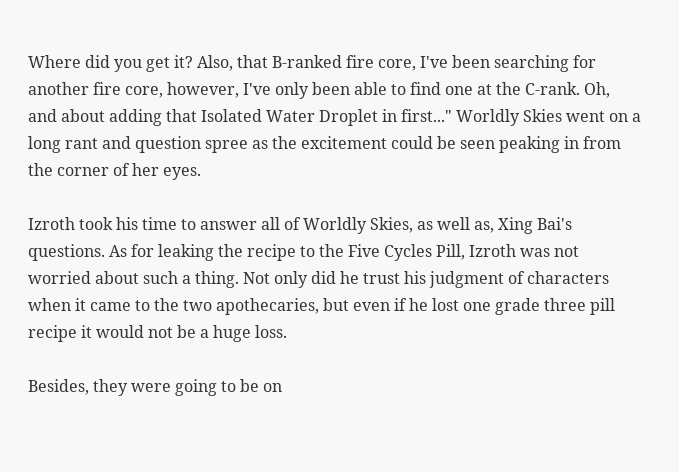Where did you get it? Also, that B-ranked fire core, I've been searching for another fire core, however, I've only been able to find one at the C-rank. Oh, and about adding that Isolated Water Droplet in first..." Worldly Skies went on a long rant and question spree as the excitement could be seen peaking in from the corner of her eyes.

Izroth took his time to answer all of Worldly Skies, as well as, Xing Bai's questions. As for leaking the recipe to the Five Cycles Pill, Izroth was not worried about such a thing. Not only did he trust his judgment of characters when it came to the two apothecaries, but even if he lost one grade three pill recipe it would not be a huge loss.

Besides, they were going to be on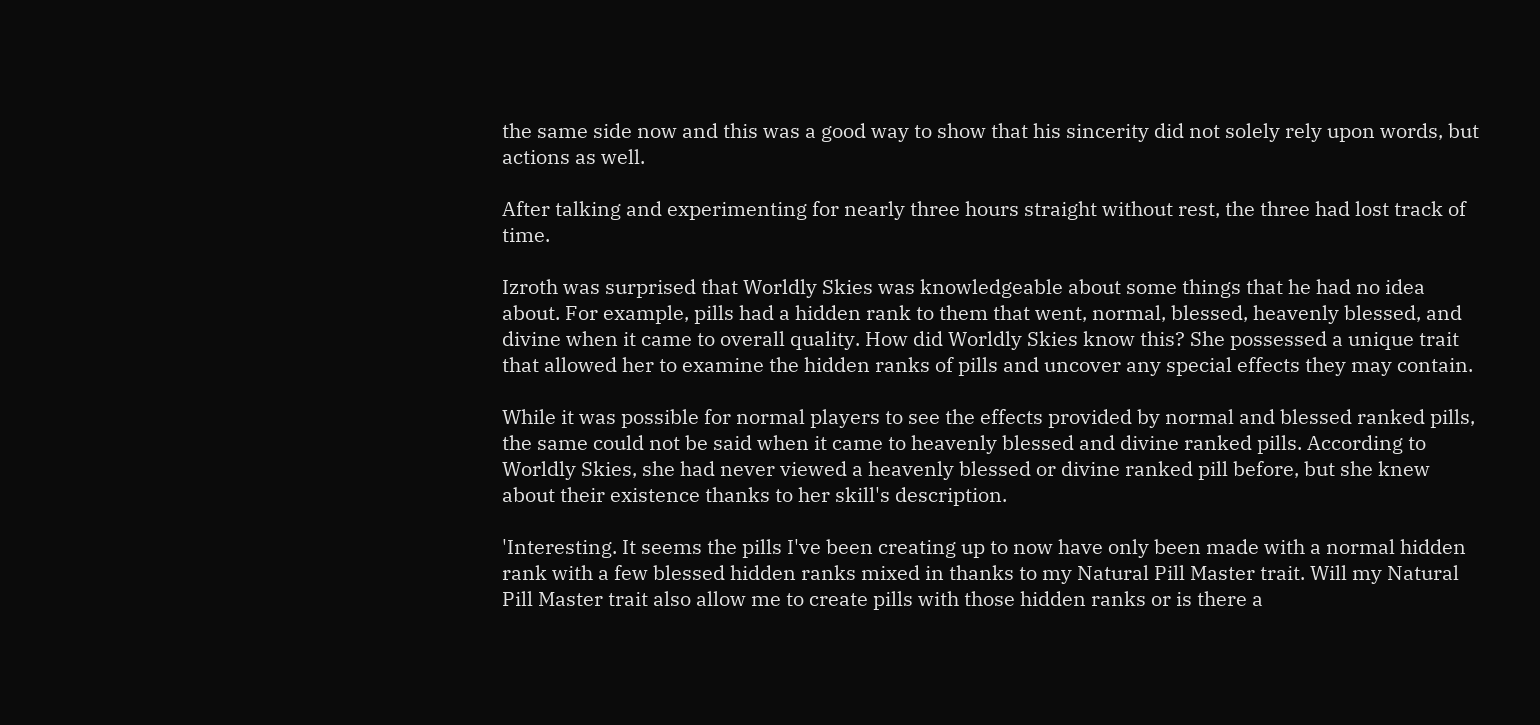the same side now and this was a good way to show that his sincerity did not solely rely upon words, but actions as well.

After talking and experimenting for nearly three hours straight without rest, the three had lost track of time.

Izroth was surprised that Worldly Skies was knowledgeable about some things that he had no idea about. For example, pills had a hidden rank to them that went, normal, blessed, heavenly blessed, and divine when it came to overall quality. How did Worldly Skies know this? She possessed a unique trait that allowed her to examine the hidden ranks of pills and uncover any special effects they may contain.

While it was possible for normal players to see the effects provided by normal and blessed ranked pills, the same could not be said when it came to heavenly blessed and divine ranked pills. According to Worldly Skies, she had never viewed a heavenly blessed or divine ranked pill before, but she knew about their existence thanks to her skill's description.

'Interesting. It seems the pills I've been creating up to now have only been made with a normal hidden rank with a few blessed hidden ranks mixed in thanks to my Natural Pill Master trait. Will my Natural Pill Master trait also allow me to create pills with those hidden ranks or is there a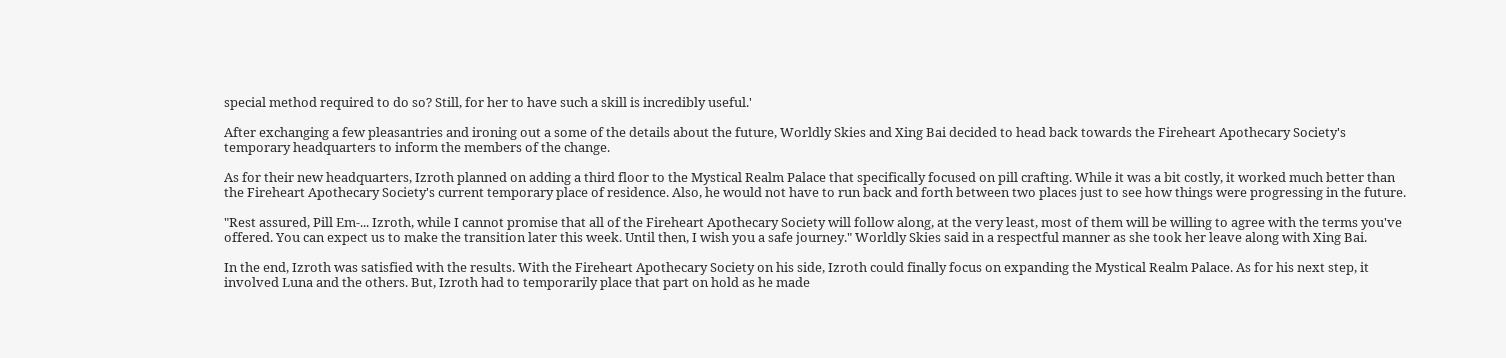special method required to do so? Still, for her to have such a skill is incredibly useful.'

After exchanging a few pleasantries and ironing out a some of the details about the future, Worldly Skies and Xing Bai decided to head back towards the Fireheart Apothecary Society's temporary headquarters to inform the members of the change.

As for their new headquarters, Izroth planned on adding a third floor to the Mystical Realm Palace that specifically focused on pill crafting. While it was a bit costly, it worked much better than the Fireheart Apothecary Society's current temporary place of residence. Also, he would not have to run back and forth between two places just to see how things were progressing in the future.

"Rest assured, Pill Em-... Izroth, while I cannot promise that all of the Fireheart Apothecary Society will follow along, at the very least, most of them will be willing to agree with the terms you've offered. You can expect us to make the transition later this week. Until then, I wish you a safe journey." Worldly Skies said in a respectful manner as she took her leave along with Xing Bai.

In the end, Izroth was satisfied with the results. With the Fireheart Apothecary Society on his side, Izroth could finally focus on expanding the Mystical Realm Palace. As for his next step, it involved Luna and the others. But, Izroth had to temporarily place that part on hold as he made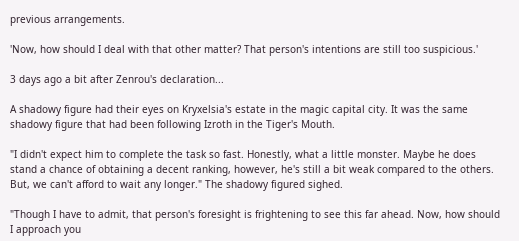previous arrangements.

'Now, how should I deal with that other matter? That person's intentions are still too suspicious.'

3 days ago a bit after Zenrou's declaration...

A shadowy figure had their eyes on Kryxelsia's estate in the magic capital city. It was the same shadowy figure that had been following Izroth in the Tiger's Mouth.

"I didn't expect him to complete the task so fast. Honestly, what a little monster. Maybe he does stand a chance of obtaining a decent ranking, however, he's still a bit weak compared to the others. But, we can't afford to wait any longer." The shadowy figured sighed.

"Though I have to admit, that person's foresight is frightening to see this far ahead. Now, how should I approach you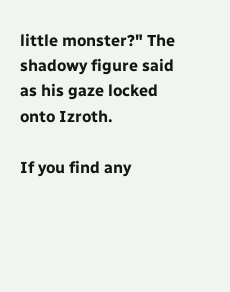little monster?" The shadowy figure said as his gaze locked onto Izroth.

If you find any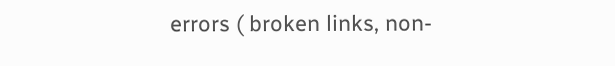errors ( broken links, non-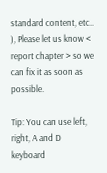standard content, etc.. ), Please let us know < report chapter > so we can fix it as soon as possible.

Tip: You can use left, right, A and D keyboard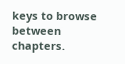keys to browse between chapters.